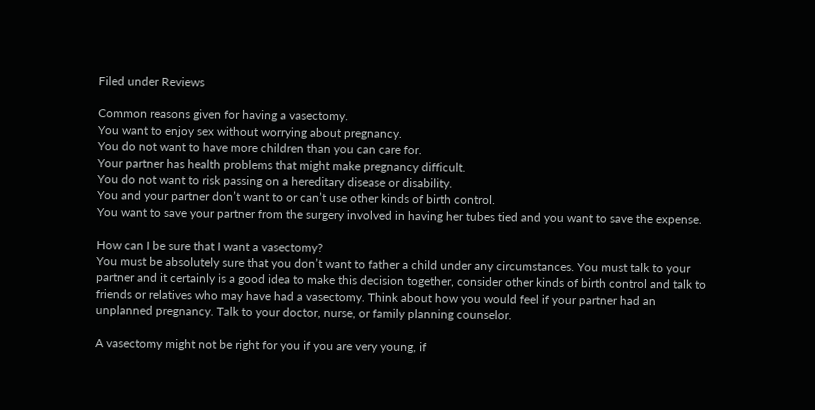Filed under Reviews

Common reasons given for having a vasectomy.
You want to enjoy sex without worrying about pregnancy.
You do not want to have more children than you can care for.
Your partner has health problems that might make pregnancy difficult.
You do not want to risk passing on a hereditary disease or disability.
You and your partner don’t want to or can’t use other kinds of birth control.
You want to save your partner from the surgery involved in having her tubes tied and you want to save the expense.

How can I be sure that I want a vasectomy?
You must be absolutely sure that you don’t want to father a child under any circumstances. You must talk to your partner and it certainly is a good idea to make this decision together, consider other kinds of birth control and talk to friends or relatives who may have had a vasectomy. Think about how you would feel if your partner had an unplanned pregnancy. Talk to your doctor, nurse, or family planning counselor.

A vasectomy might not be right for you if you are very young, if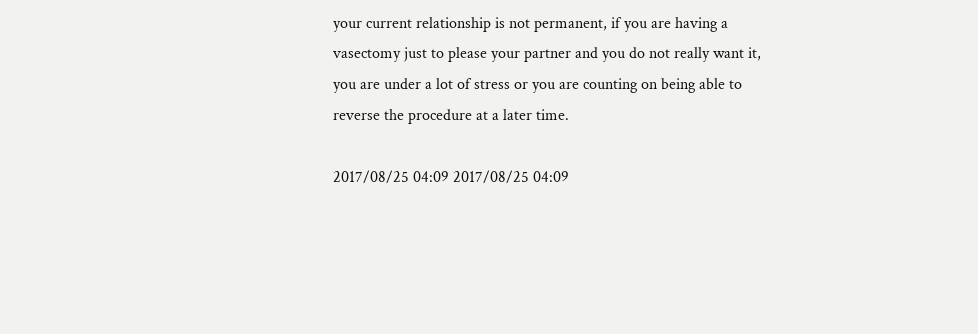your current relationship is not permanent, if you are having a vasectomy just to please your partner and you do not really want it, you are under a lot of stress or you are counting on being able to reverse the procedure at a later time.

2017/08/25 04:09 2017/08/25 04:09